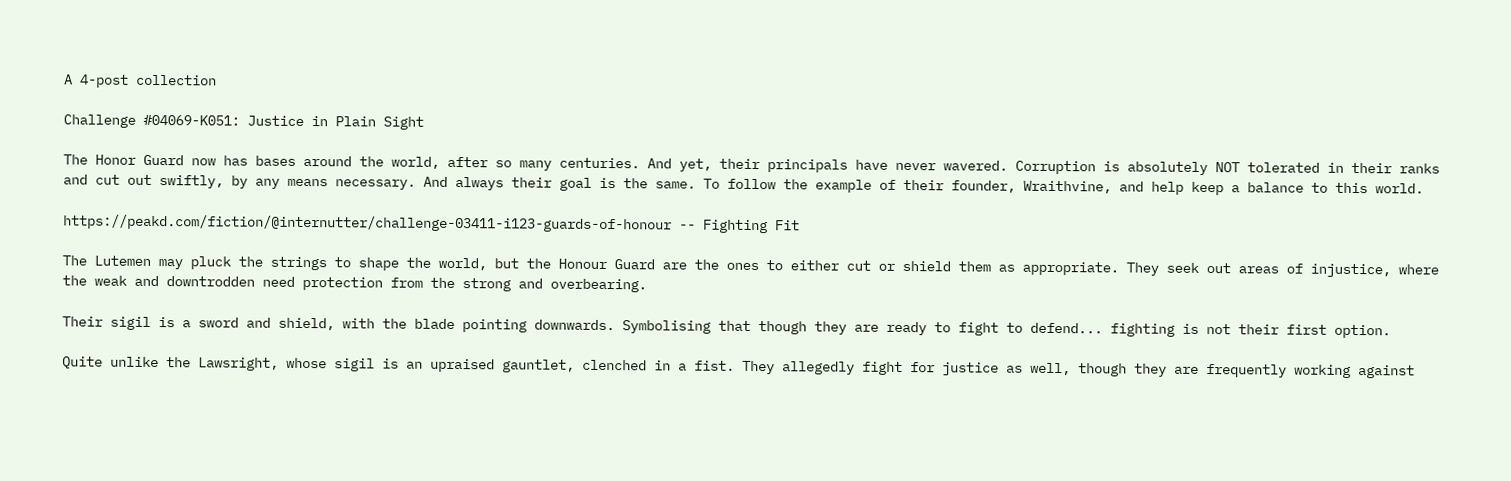A 4-post collection

Challenge #04069-K051: Justice in Plain Sight

The Honor Guard now has bases around the world, after so many centuries. And yet, their principals have never wavered. Corruption is absolutely NOT tolerated in their ranks and cut out swiftly, by any means necessary. And always their goal is the same. To follow the example of their founder, Wraithvine, and help keep a balance to this world.

https://peakd.com/fiction/@internutter/challenge-03411-i123-guards-of-honour -- Fighting Fit

The Lutemen may pluck the strings to shape the world, but the Honour Guard are the ones to either cut or shield them as appropriate. They seek out areas of injustice, where the weak and downtrodden need protection from the strong and overbearing.

Their sigil is a sword and shield, with the blade pointing downwards. Symbolising that though they are ready to fight to defend... fighting is not their first option.

Quite unlike the Lawsright, whose sigil is an upraised gauntlet, clenched in a fist. They allegedly fight for justice as well, though they are frequently working against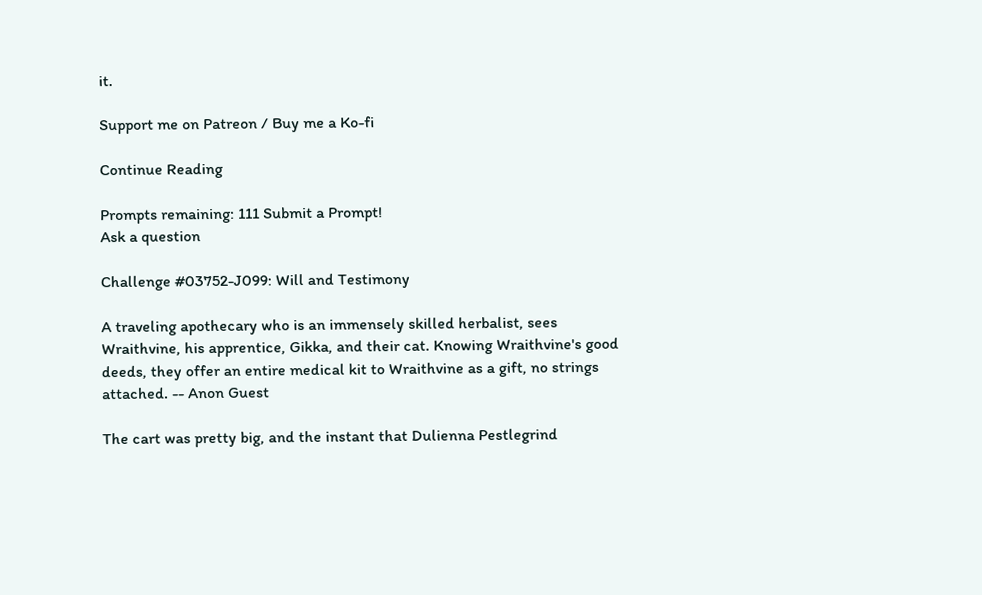it.

Support me on Patreon / Buy me a Ko-fi

Continue Reading

Prompts remaining: 111 Submit a Prompt!
Ask a question

Challenge #03752-J099: Will and Testimony

A traveling apothecary who is an immensely skilled herbalist, sees Wraithvine, his apprentice, Gikka, and their cat. Knowing Wraithvine's good deeds, they offer an entire medical kit to Wraithvine as a gift, no strings attached. -- Anon Guest

The cart was pretty big, and the instant that Dulienna Pestlegrind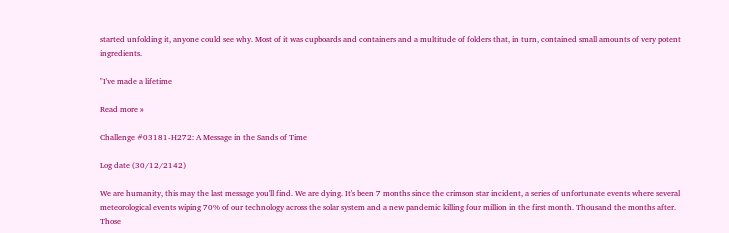started unfolding it, anyone could see why. Most of it was cupboards and containers and a multitude of folders that, in turn, contained small amounts of very potent ingredients.

"I've made a lifetime

Read more »

Challenge #03181-H272: A Message in the Sands of Time

Log date (30/12/2142)

We are humanity, this may the last message you'll find. We are dying. It's been 7 months since the crimson star incident, a series of unfortunate events where several meteorological events wiping 70% of our technology across the solar system and a new pandemic killing four million in the first month. Thousand the months after. Those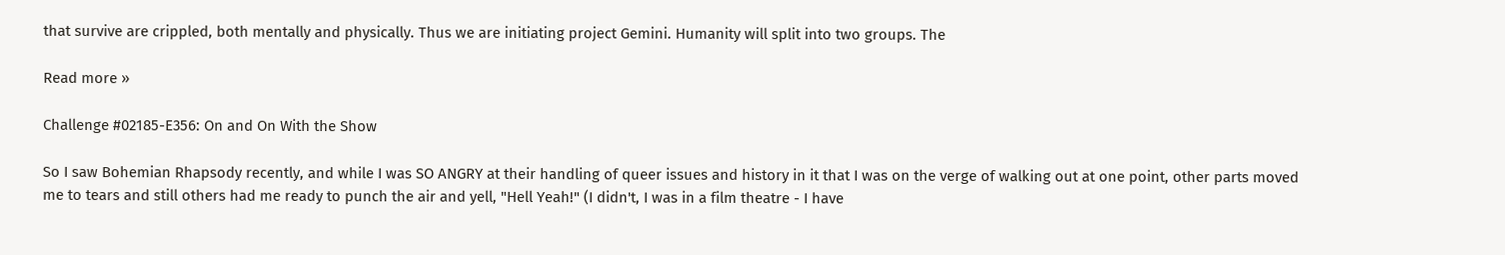that survive are crippled, both mentally and physically. Thus we are initiating project Gemini. Humanity will split into two groups. The

Read more »

Challenge #02185-E356: On and On With the Show

So I saw Bohemian Rhapsody recently, and while I was SO ANGRY at their handling of queer issues and history in it that I was on the verge of walking out at one point, other parts moved me to tears and still others had me ready to punch the air and yell, "Hell Yeah!" (I didn't, I was in a film theatre - I have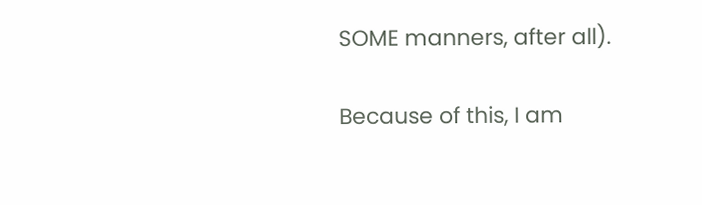SOME manners, after all).

Because of this, I am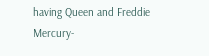having Queen and Freddie Mercury-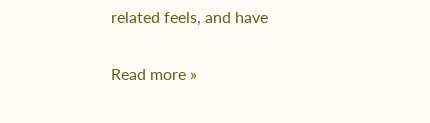related feels, and have

Read more »